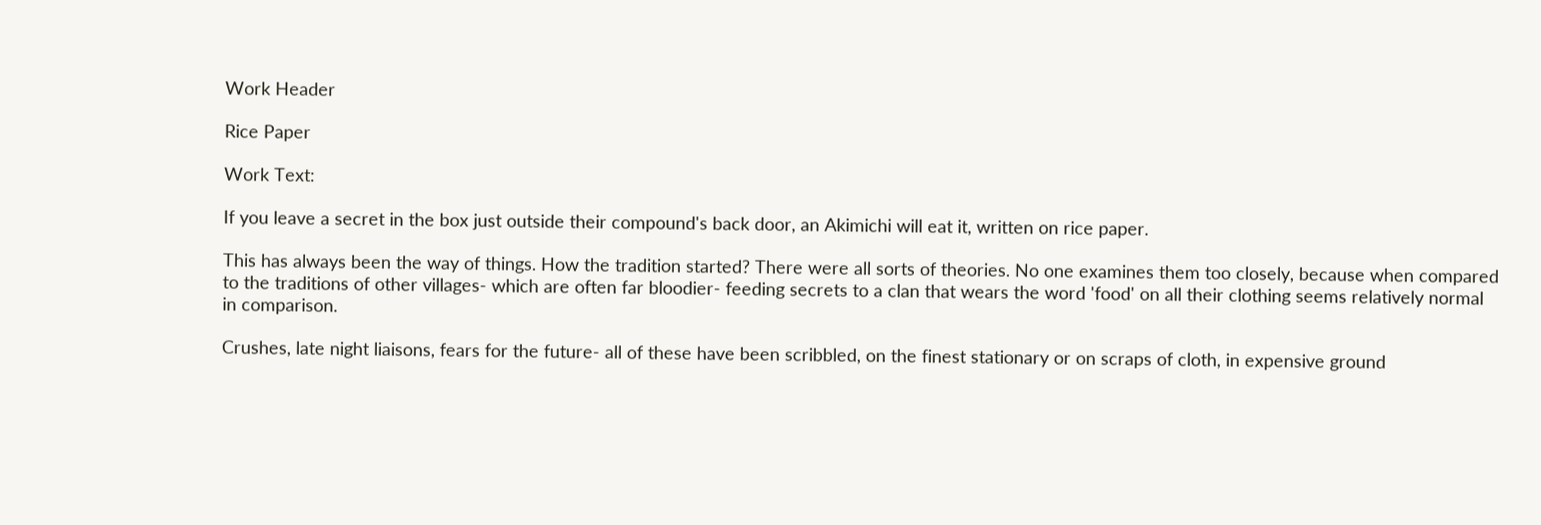Work Header

Rice Paper

Work Text:

If you leave a secret in the box just outside their compound's back door, an Akimichi will eat it, written on rice paper.

This has always been the way of things. How the tradition started? There were all sorts of theories. No one examines them too closely, because when compared to the traditions of other villages- which are often far bloodier- feeding secrets to a clan that wears the word 'food' on all their clothing seems relatively normal in comparison.

Crushes, late night liaisons, fears for the future- all of these have been scribbled, on the finest stationary or on scraps of cloth, in expensive ground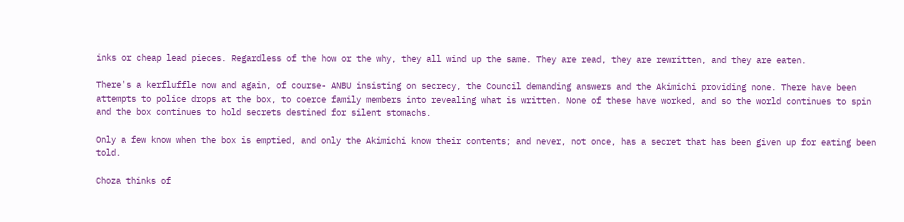inks or cheap lead pieces. Regardless of the how or the why, they all wind up the same. They are read, they are rewritten, and they are eaten.

There's a kerfluffle now and again, of course- ANBU insisting on secrecy, the Council demanding answers and the Akimichi providing none. There have been attempts to police drops at the box, to coerce family members into revealing what is written. None of these have worked, and so the world continues to spin and the box continues to hold secrets destined for silent stomachs.

Only a few know when the box is emptied, and only the Akimichi know their contents; and never, not once, has a secret that has been given up for eating been told.

Choza thinks of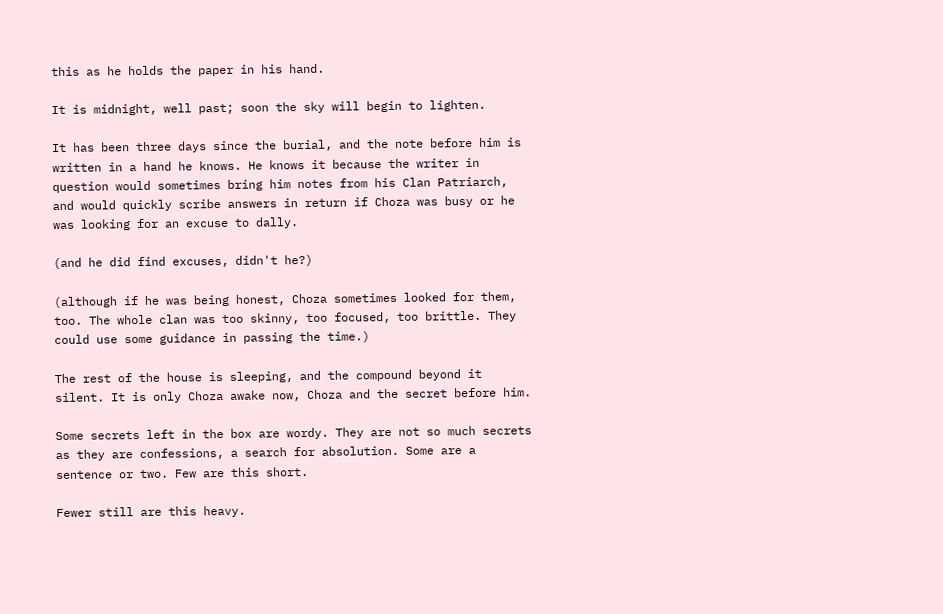this as he holds the paper in his hand.

It is midnight, well past; soon the sky will begin to lighten.

It has been three days since the burial, and the note before him is written in a hand he knows. He knows it because the writer in question would sometimes bring him notes from his Clan Patriarch, and would quickly scribe answers in return if Choza was busy or he was looking for an excuse to dally.

(and he did find excuses, didn't he?)

(although if he was being honest, Choza sometimes looked for them, too. The whole clan was too skinny, too focused, too brittle. They could use some guidance in passing the time.)

The rest of the house is sleeping, and the compound beyond it silent. It is only Choza awake now, Choza and the secret before him.

Some secrets left in the box are wordy. They are not so much secrets as they are confessions, a search for absolution. Some are a sentence or two. Few are this short.

Fewer still are this heavy.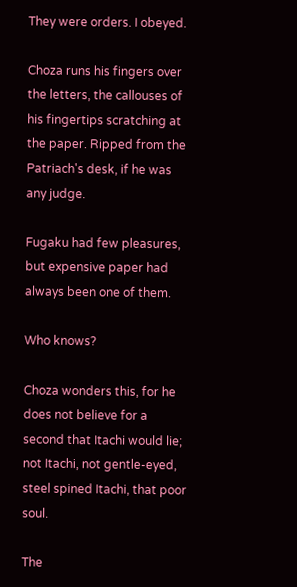They were orders. I obeyed.

Choza runs his fingers over the letters, the callouses of his fingertips scratching at the paper. Ripped from the Patriach's desk, if he was any judge.

Fugaku had few pleasures, but expensive paper had always been one of them.

Who knows?

Choza wonders this, for he does not believe for a second that Itachi would lie; not Itachi, not gentle-eyed, steel spined Itachi, that poor soul.

The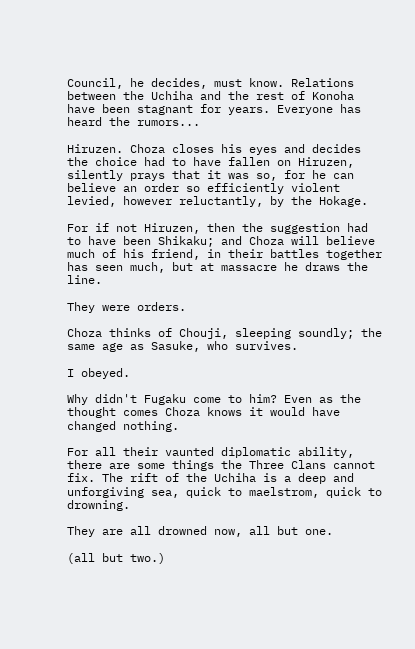Council, he decides, must know. Relations between the Uchiha and the rest of Konoha have been stagnant for years. Everyone has heard the rumors...

Hiruzen. Choza closes his eyes and decides the choice had to have fallen on Hiruzen, silently prays that it was so, for he can believe an order so efficiently violent levied, however reluctantly, by the Hokage.

For if not Hiruzen, then the suggestion had to have been Shikaku; and Choza will believe much of his friend, in their battles together has seen much, but at massacre he draws the line.

They were orders.

Choza thinks of Chouji, sleeping soundly; the same age as Sasuke, who survives.

I obeyed.

Why didn't Fugaku come to him? Even as the thought comes Choza knows it would have changed nothing.

For all their vaunted diplomatic ability, there are some things the Three Clans cannot fix. The rift of the Uchiha is a deep and unforgiving sea, quick to maelstrom, quick to drowning.

They are all drowned now, all but one.

(all but two.)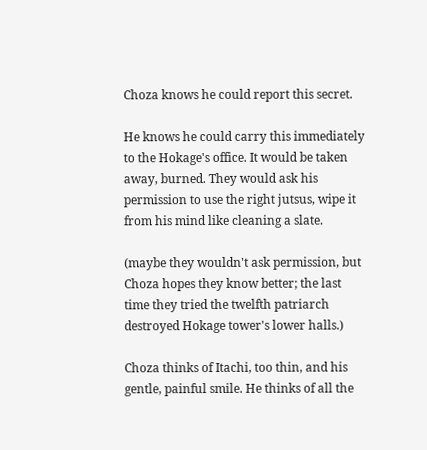Choza knows he could report this secret.

He knows he could carry this immediately to the Hokage's office. It would be taken away, burned. They would ask his permission to use the right jutsus, wipe it from his mind like cleaning a slate.

(maybe they wouldn't ask permission, but Choza hopes they know better; the last time they tried the twelfth patriarch destroyed Hokage tower's lower halls.)

Choza thinks of Itachi, too thin, and his gentle, painful smile. He thinks of all the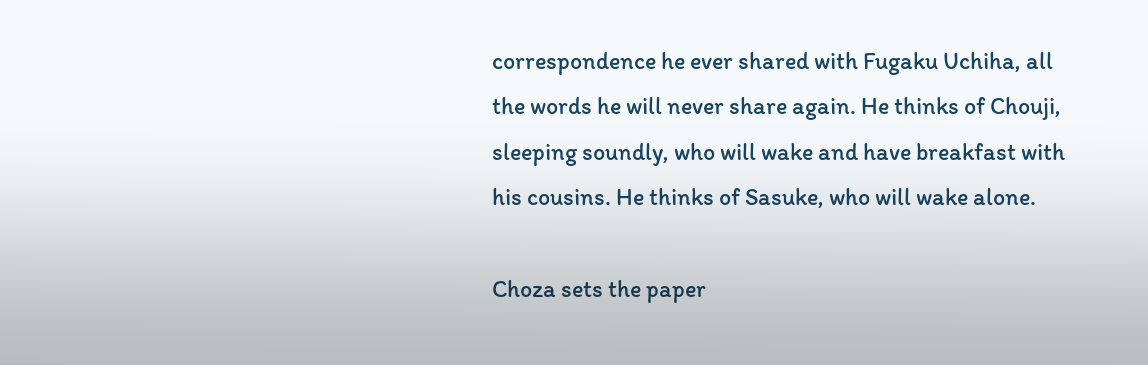correspondence he ever shared with Fugaku Uchiha, all the words he will never share again. He thinks of Chouji, sleeping soundly, who will wake and have breakfast with his cousins. He thinks of Sasuke, who will wake alone.

Choza sets the paper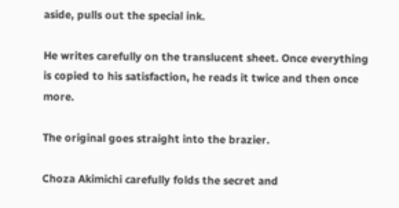aside, pulls out the special ink.

He writes carefully on the translucent sheet. Once everything is copied to his satisfaction, he reads it twice and then once more.

The original goes straight into the brazier.

Choza Akimichi carefully folds the secret and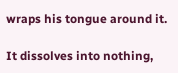wraps his tongue around it.

It dissolves into nothing,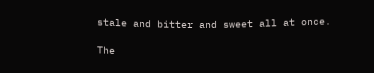stale and bitter and sweet all at once.

The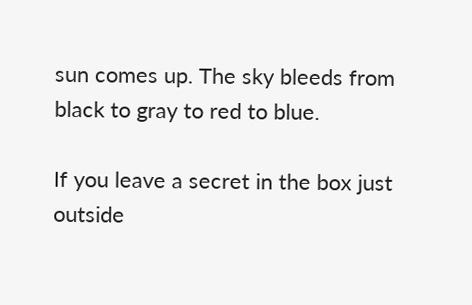sun comes up. The sky bleeds from black to gray to red to blue.

If you leave a secret in the box just outside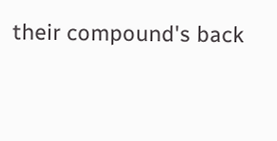their compound's back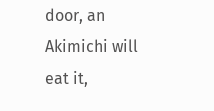door, an Akimichi will eat it,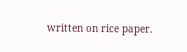written on rice paper.